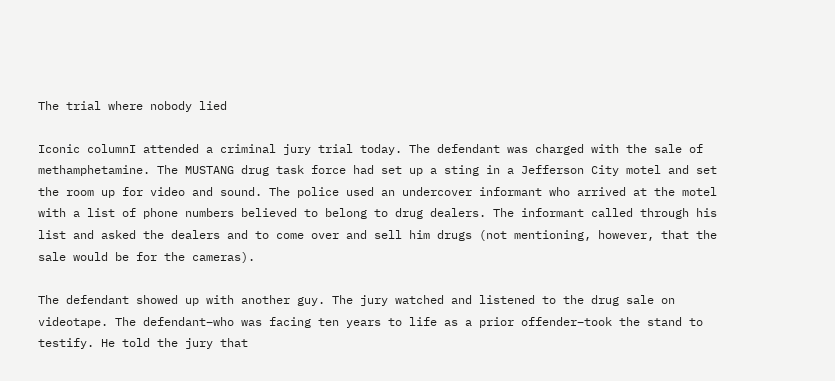The trial where nobody lied

Iconic columnI attended a criminal jury trial today. The defendant was charged with the sale of methamphetamine. The MUSTANG drug task force had set up a sting in a Jefferson City motel and set the room up for video and sound. The police used an undercover informant who arrived at the motel with a list of phone numbers believed to belong to drug dealers. The informant called through his list and asked the dealers and to come over and sell him drugs (not mentioning, however, that the sale would be for the cameras).

The defendant showed up with another guy. The jury watched and listened to the drug sale on videotape. The defendant–who was facing ten years to life as a prior offender–took the stand to testify. He told the jury that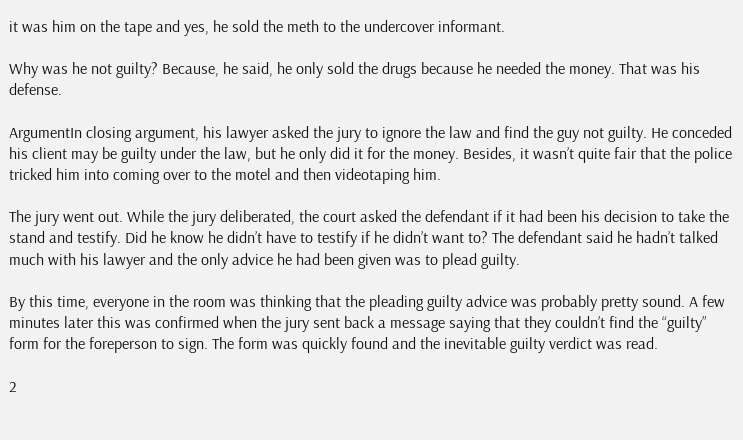it was him on the tape and yes, he sold the meth to the undercover informant.

Why was he not guilty? Because, he said, he only sold the drugs because he needed the money. That was his defense.

ArgumentIn closing argument, his lawyer asked the jury to ignore the law and find the guy not guilty. He conceded his client may be guilty under the law, but he only did it for the money. Besides, it wasn’t quite fair that the police tricked him into coming over to the motel and then videotaping him.

The jury went out. While the jury deliberated, the court asked the defendant if it had been his decision to take the stand and testify. Did he know he didn’t have to testify if he didn’t want to? The defendant said he hadn’t talked much with his lawyer and the only advice he had been given was to plead guilty.

By this time, everyone in the room was thinking that the pleading guilty advice was probably pretty sound. A few minutes later this was confirmed when the jury sent back a message saying that they couldn’t find the “guilty” form for the foreperson to sign. The form was quickly found and the inevitable guilty verdict was read.

2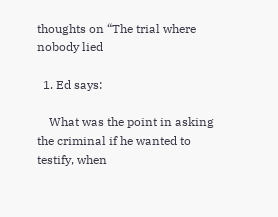thoughts on “The trial where nobody lied

  1. Ed says:

    What was the point in asking the criminal if he wanted to testify, when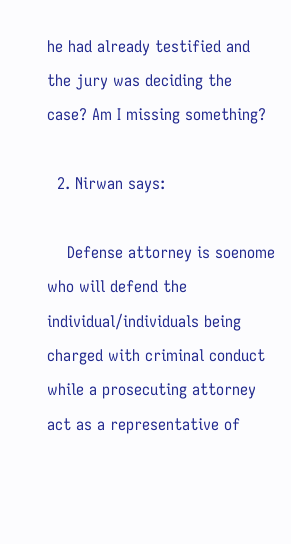he had already testified and the jury was deciding the case? Am I missing something?

  2. Nirwan says:

    Defense attorney is soenome who will defend the individual/individuals being charged with criminal conduct while a prosecuting attorney act as a representative of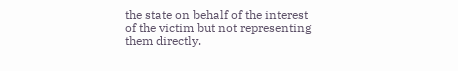the state on behalf of the interest of the victim but not representing them directly.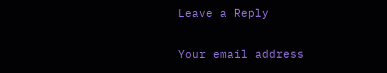Leave a Reply

Your email address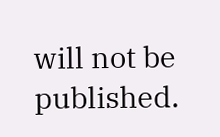will not be published.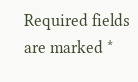Required fields are marked *